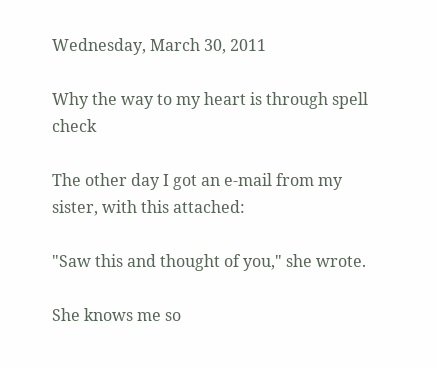Wednesday, March 30, 2011

Why the way to my heart is through spell check

The other day I got an e-mail from my sister, with this attached:

"Saw this and thought of you," she wrote.

She knows me so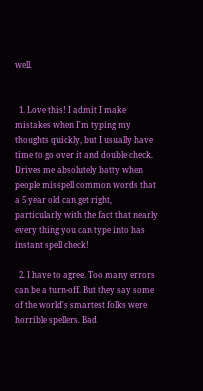well.


  1. Love this! I admit I make mistakes when I'm typing my thoughts quickly, but I usually have time to go over it and double check. Drives me absolutely batty when people misspell common words that a 5 year old can get right, particularly with the fact that nearly every thing you can type into has instant spell check!

  2. I have to agree. Too many errors can be a turn-off. But they say some of the world's smartest folks were horrible spellers. Bad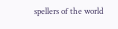spellers of the world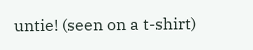untie! (seen on a t-shirt)